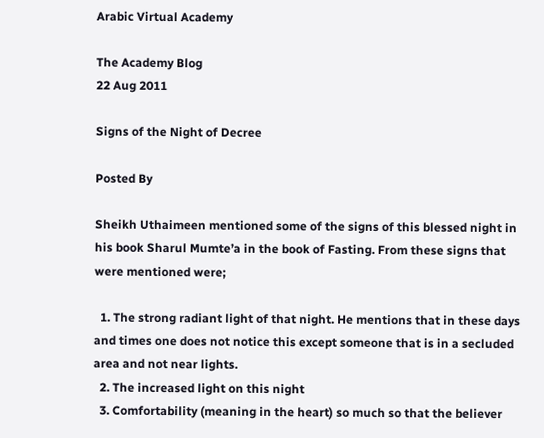Arabic Virtual Academy

The Academy Blog
22 Aug 2011

Signs of the Night of Decree

Posted By

Sheikh Uthaimeen mentioned some of the signs of this blessed night in his book Sharul Mumte’a in the book of Fasting. From these signs that were mentioned were;

  1. The strong radiant light of that night. He mentions that in these days and times one does not notice this except someone that is in a secluded area and not near lights.
  2. The increased light on this night
  3. Comfortability (meaning in the heart) so much so that the believer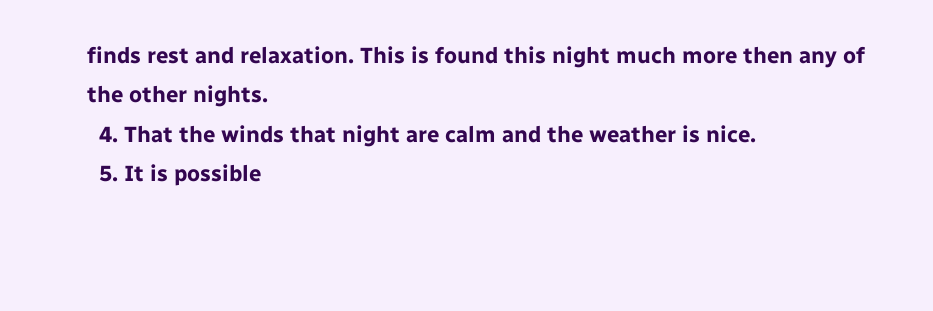finds rest and relaxation. This is found this night much more then any of the other nights.
  4. That the winds that night are calm and the weather is nice.
  5. It is possible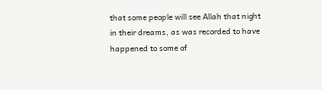that some people will see Allah that night in their dreams, as was recorded to have happened to some of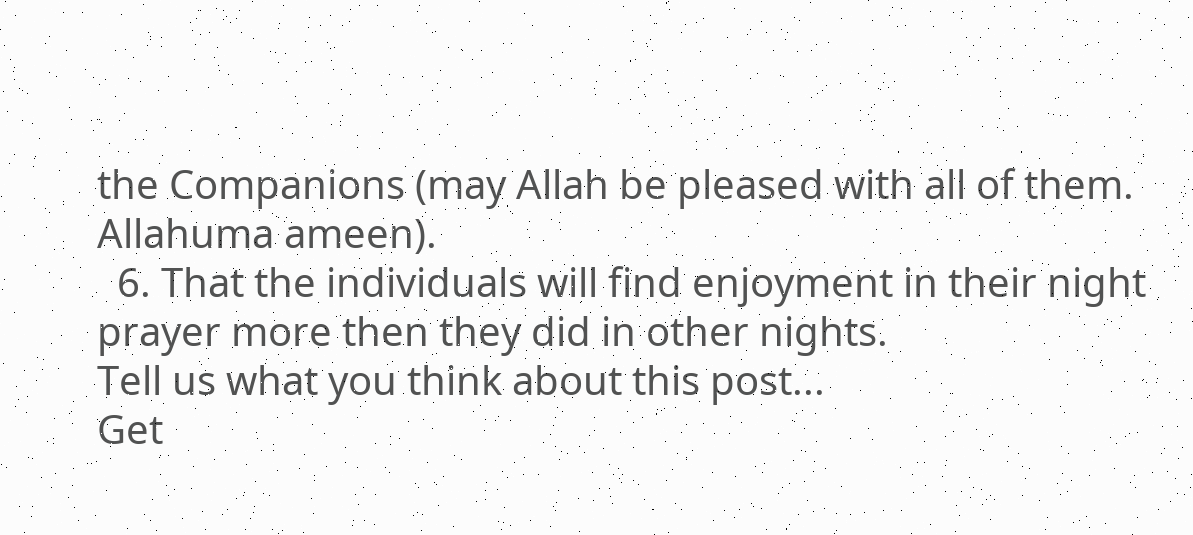the Companions (may Allah be pleased with all of them. Allahuma ameen).
  6. That the individuals will find enjoyment in their night prayer more then they did in other nights.
Tell us what you think about this post...
Get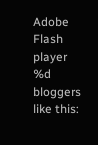Adobe Flash player
%d bloggers like this: